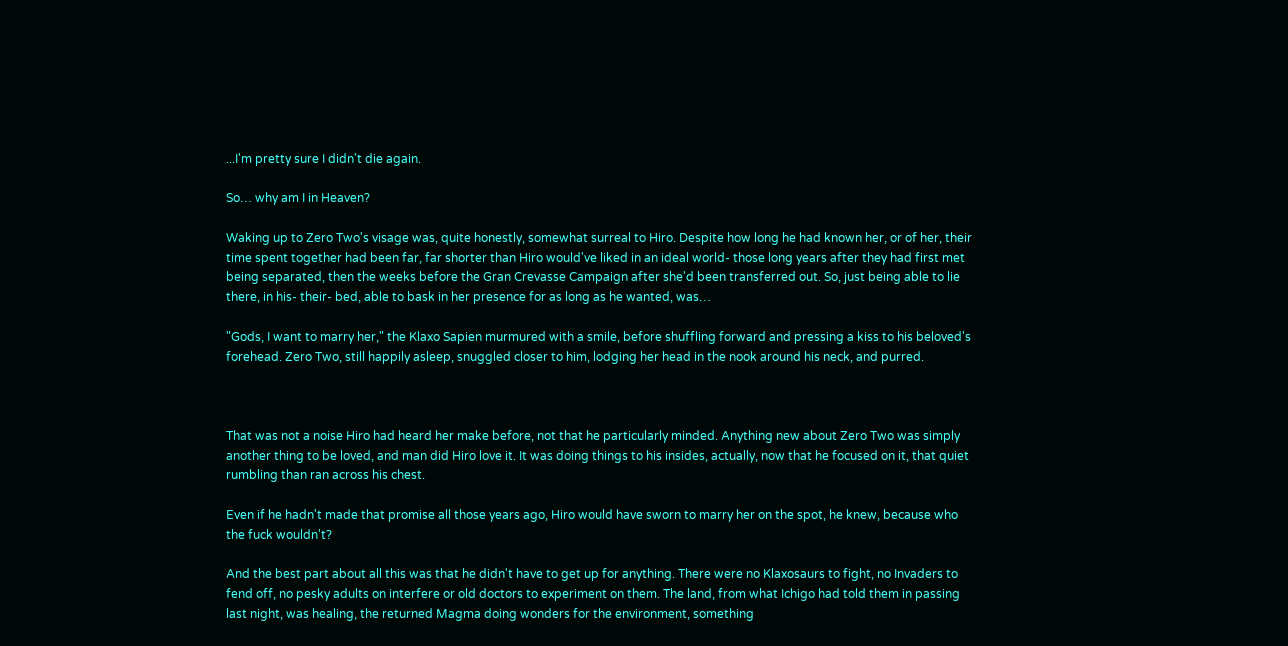...I'm pretty sure I didn't die again.

So… why am I in Heaven?

Waking up to Zero Two's visage was, quite honestly, somewhat surreal to Hiro. Despite how long he had known her, or of her, their time spent together had been far, far shorter than Hiro would've liked in an ideal world- those long years after they had first met being separated, then the weeks before the Gran Crevasse Campaign after she'd been transferred out. So, just being able to lie there, in his- their- bed, able to bask in her presence for as long as he wanted, was…

"Gods, I want to marry her," the Klaxo Sapien murmured with a smile, before shuffling forward and pressing a kiss to his beloved's forehead. Zero Two, still happily asleep, snuggled closer to him, lodging her head in the nook around his neck, and purred.



That was not a noise Hiro had heard her make before, not that he particularly minded. Anything new about Zero Two was simply another thing to be loved, and man did Hiro love it. It was doing things to his insides, actually, now that he focused on it, that quiet rumbling than ran across his chest.

Even if he hadn't made that promise all those years ago, Hiro would have sworn to marry her on the spot, he knew, because who the fuck wouldn't?

And the best part about all this was that he didn't have to get up for anything. There were no Klaxosaurs to fight, no Invaders to fend off, no pesky adults on interfere or old doctors to experiment on them. The land, from what Ichigo had told them in passing last night, was healing, the returned Magma doing wonders for the environment, something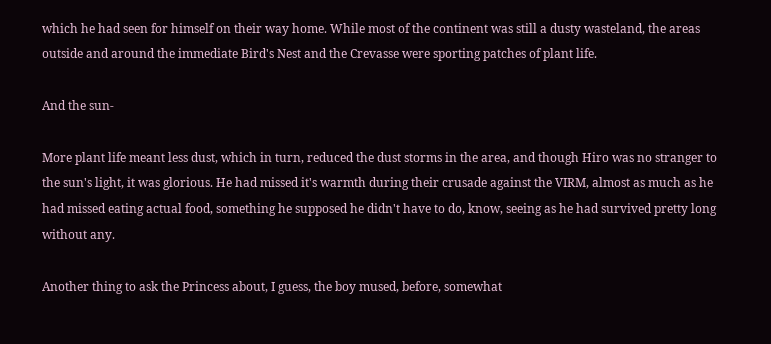which he had seen for himself on their way home. While most of the continent was still a dusty wasteland, the areas outside and around the immediate Bird's Nest and the Crevasse were sporting patches of plant life.

And the sun-

More plant life meant less dust, which in turn, reduced the dust storms in the area, and though Hiro was no stranger to the sun's light, it was glorious. He had missed it's warmth during their crusade against the VIRM, almost as much as he had missed eating actual food, something he supposed he didn't have to do, know, seeing as he had survived pretty long without any.

Another thing to ask the Princess about, I guess, the boy mused, before, somewhat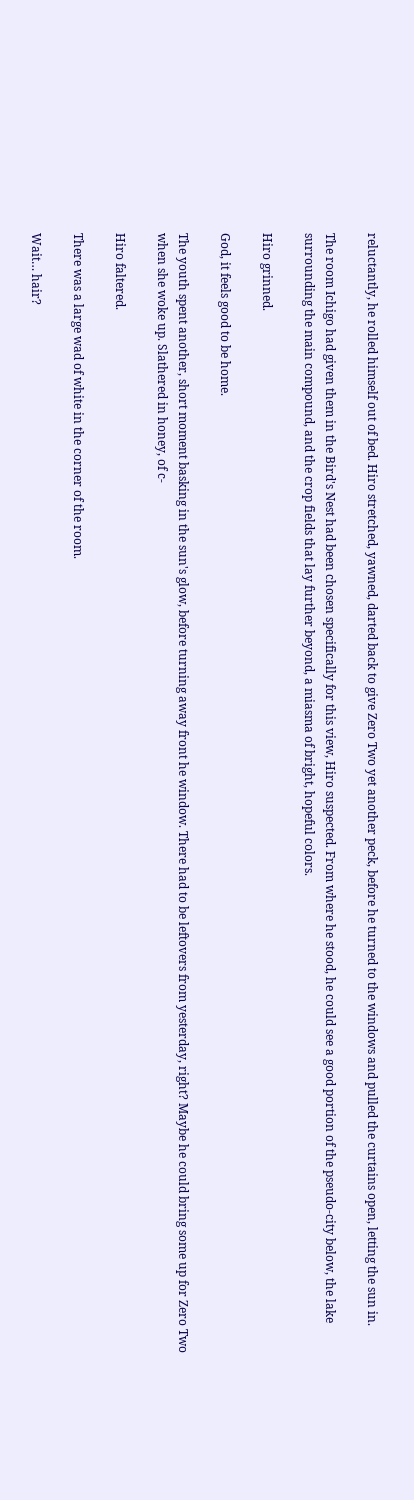reluctantly, he rolled himself out of bed. Hiro stretched, yawned, darted back to give Zero Two yet another peck, before he turned to the windows and pulled the curtains open, letting the sun in.

The room Ichigo had given them in the Bird's Nest had been chosen specifically for this view, Hiro suspected. From where he stood, he could see a good portion of the pseudo-city below, the lake surrounding the main compound, and the crop fields that lay further beyond, a miasma of bright, hopeful colors.

Hiro grinned.

God, it feels good to be home.

The youth spent another, short moment basking in the sun's glow, before turning away front he window. There had to be leftovers from yesterday, right? Maybe he could bring some up for Zero Two when she woke up. Slathered in honey, of c-

Hiro faltered.

There was a large wad of white in the corner of the room.

Wait… hair?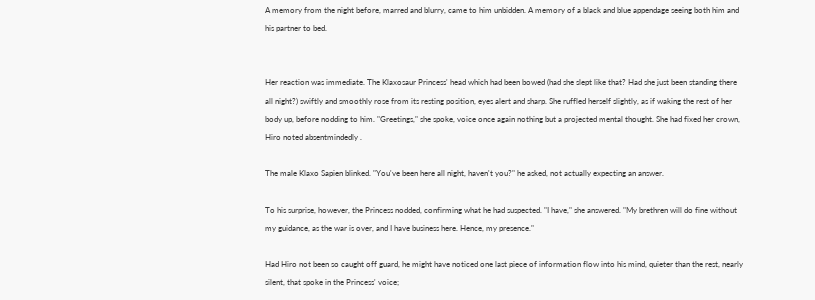A memory from the night before, marred and blurry, came to him unbidden. A memory of a black and blue appendage seeing both him and his partner to bed.


Her reaction was immediate. The Klaxosaur Princess' head which had been bowed (had she slept like that? Had she just been standing there all night?) swiftly and smoothly rose from its resting position, eyes alert and sharp. She ruffled herself slightly, as if waking the rest of her body up, before nodding to him. "Greetings," she spoke, voice once again nothing but a projected mental thought. She had fixed her crown, Hiro noted absentmindedly .

The male Klaxo Sapien blinked. "You've been here all night, haven't you?" he asked, not actually expecting an answer.

To his surprise, however, the Princess nodded, confirming what he had suspected. "I have," she answered. "My brethren will do fine without my guidance, as the war is over, and I have business here. Hence, my presence."

Had Hiro not been so caught off guard, he might have noticed one last piece of information flow into his mind, quieter than the rest, nearly silent, that spoke in the Princess' voice;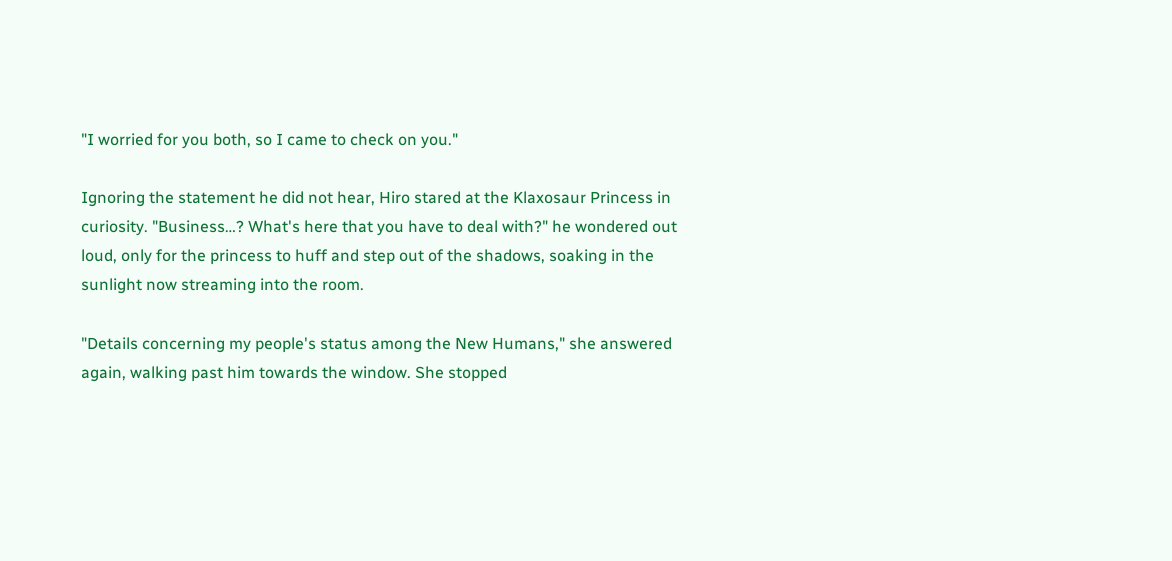"I worried for you both, so I came to check on you."

Ignoring the statement he did not hear, Hiro stared at the Klaxosaur Princess in curiosity. "Business…? What's here that you have to deal with?" he wondered out loud, only for the princess to huff and step out of the shadows, soaking in the sunlight now streaming into the room.

"Details concerning my people's status among the New Humans," she answered again, walking past him towards the window. She stopped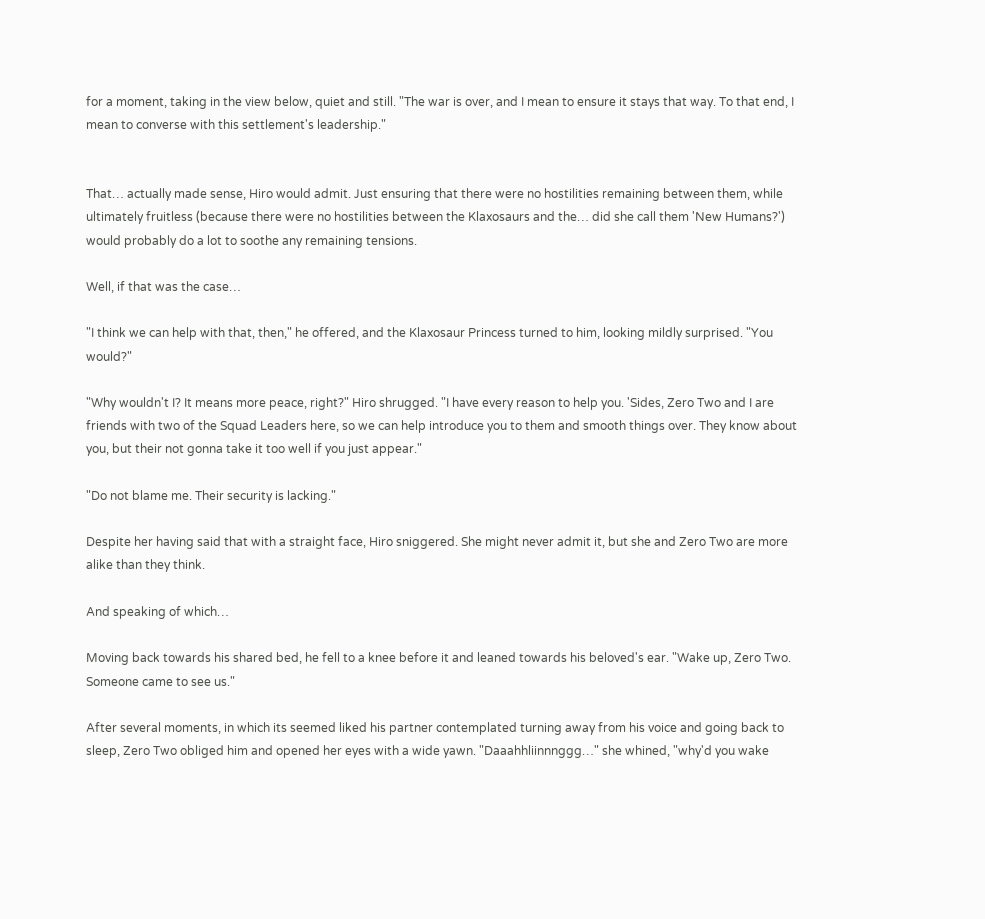for a moment, taking in the view below, quiet and still. "The war is over, and I mean to ensure it stays that way. To that end, I mean to converse with this settlement's leadership."


That… actually made sense, Hiro would admit. Just ensuring that there were no hostilities remaining between them, while ultimately fruitless (because there were no hostilities between the Klaxosaurs and the… did she call them 'New Humans?') would probably do a lot to soothe any remaining tensions.

Well, if that was the case…

"I think we can help with that, then," he offered, and the Klaxosaur Princess turned to him, looking mildly surprised. "You would?"

"Why wouldn't I? It means more peace, right?" Hiro shrugged. "I have every reason to help you. 'Sides, Zero Two and I are friends with two of the Squad Leaders here, so we can help introduce you to them and smooth things over. They know about you, but their not gonna take it too well if you just appear."

"Do not blame me. Their security is lacking."

Despite her having said that with a straight face, Hiro sniggered. She might never admit it, but she and Zero Two are more alike than they think.

And speaking of which…

Moving back towards his shared bed, he fell to a knee before it and leaned towards his beloved's ear. "Wake up, Zero Two. Someone came to see us."

After several moments, in which its seemed liked his partner contemplated turning away from his voice and going back to sleep, Zero Two obliged him and opened her eyes with a wide yawn. "Daaahhliinnnggg…" she whined, "why'd you wake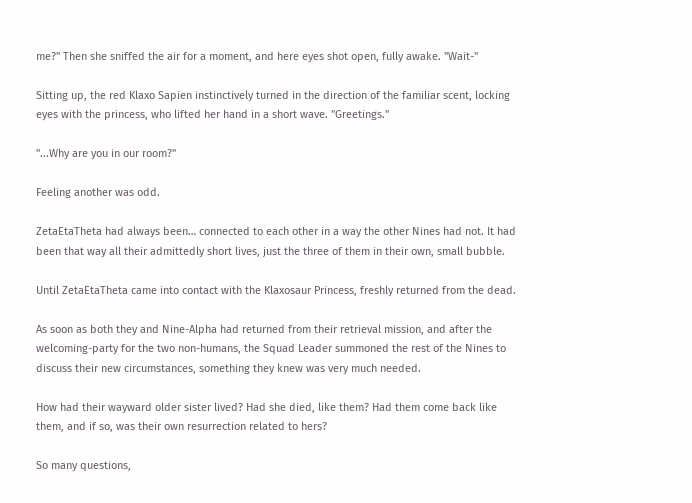me?" Then she sniffed the air for a moment, and here eyes shot open, fully awake. "Wait-"

Sitting up, the red Klaxo Sapien instinctively turned in the direction of the familiar scent, locking eyes with the princess, who lifted her hand in a short wave. "Greetings."

"...Why are you in our room?"

Feeling another was odd.

ZetaEtaTheta had always been… connected to each other in a way the other Nines had not. It had been that way all their admittedly short lives, just the three of them in their own, small bubble.

Until ZetaEtaTheta came into contact with the Klaxosaur Princess, freshly returned from the dead.

As soon as both they and Nine-Alpha had returned from their retrieval mission, and after the welcoming-party for the two non-humans, the Squad Leader summoned the rest of the Nines to discuss their new circumstances, something they knew was very much needed.

How had their wayward older sister lived? Had she died, like them? Had them come back like them, and if so, was their own resurrection related to hers?

So many questions,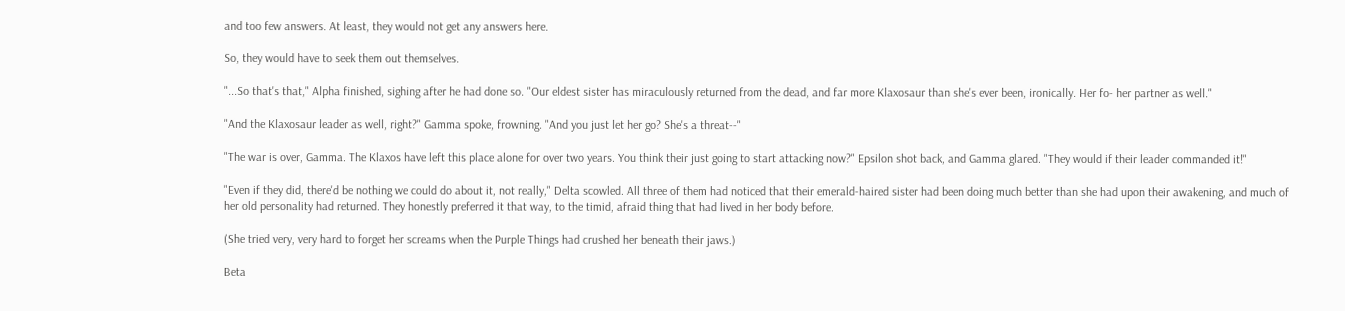and too few answers. At least, they would not get any answers here.

So, they would have to seek them out themselves.

"...So that's that," Alpha finished, sighing after he had done so. "Our eldest sister has miraculously returned from the dead, and far more Klaxosaur than she's ever been, ironically. Her fo- her partner as well."

"And the Klaxosaur leader as well, right?" Gamma spoke, frowning. "And you just let her go? She's a threat--"

"The war is over, Gamma. The Klaxos have left this place alone for over two years. You think their just going to start attacking now?" Epsilon shot back, and Gamma glared. "They would if their leader commanded it!"

"Even if they did, there'd be nothing we could do about it, not really," Delta scowled. All three of them had noticed that their emerald-haired sister had been doing much better than she had upon their awakening, and much of her old personality had returned. They honestly preferred it that way, to the timid, afraid thing that had lived in her body before.

(She tried very, very hard to forget her screams when the Purple Things had crushed her beneath their jaws.)

Beta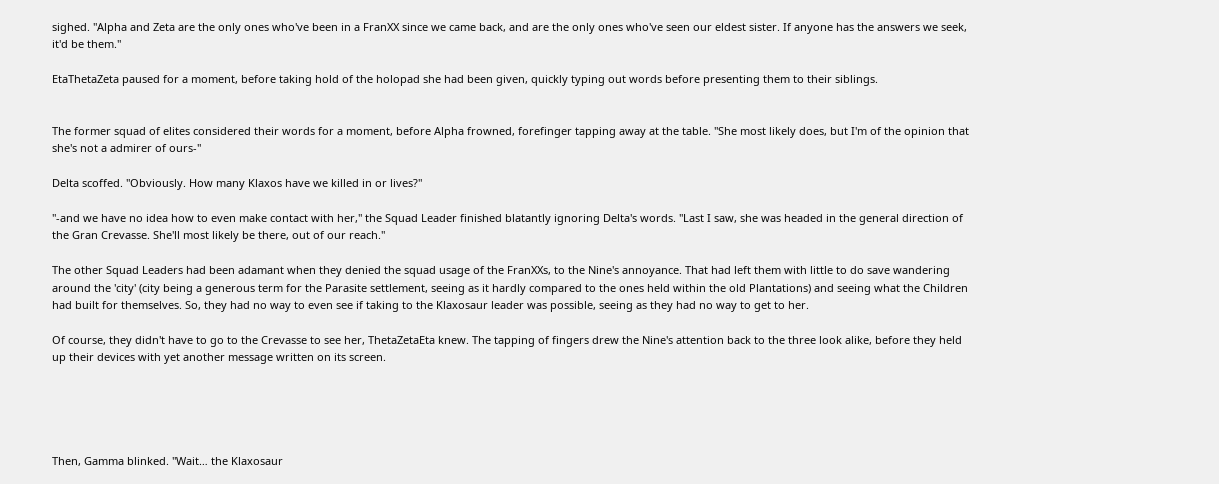sighed. "Alpha and Zeta are the only ones who've been in a FranXX since we came back, and are the only ones who've seen our eldest sister. If anyone has the answers we seek, it'd be them."

EtaThetaZeta paused for a moment, before taking hold of the holopad she had been given, quickly typing out words before presenting them to their siblings.


The former squad of elites considered their words for a moment, before Alpha frowned, forefinger tapping away at the table. "She most likely does, but I'm of the opinion that she's not a admirer of ours-"

Delta scoffed. "Obviously. How many Klaxos have we killed in or lives?"

"-and we have no idea how to even make contact with her," the Squad Leader finished blatantly ignoring Delta's words. "Last I saw, she was headed in the general direction of the Gran Crevasse. She'll most likely be there, out of our reach."

The other Squad Leaders had been adamant when they denied the squad usage of the FranXXs, to the Nine's annoyance. That had left them with little to do save wandering around the 'city' (city being a generous term for the Parasite settlement, seeing as it hardly compared to the ones held within the old Plantations) and seeing what the Children had built for themselves. So, they had no way to even see if taking to the Klaxosaur leader was possible, seeing as they had no way to get to her.

Of course, they didn't have to go to the Crevasse to see her, ThetaZetaEta knew. The tapping of fingers drew the Nine's attention back to the three look alike, before they held up their devices with yet another message written on its screen.





Then, Gamma blinked. "Wait… the Klaxosaur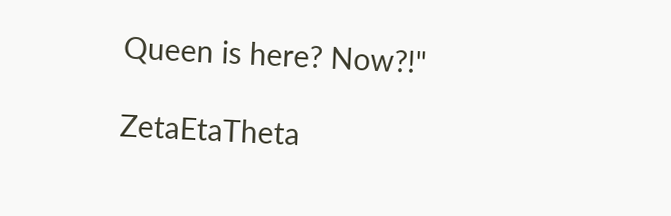Queen is here? Now?!"

ZetaEtaTheta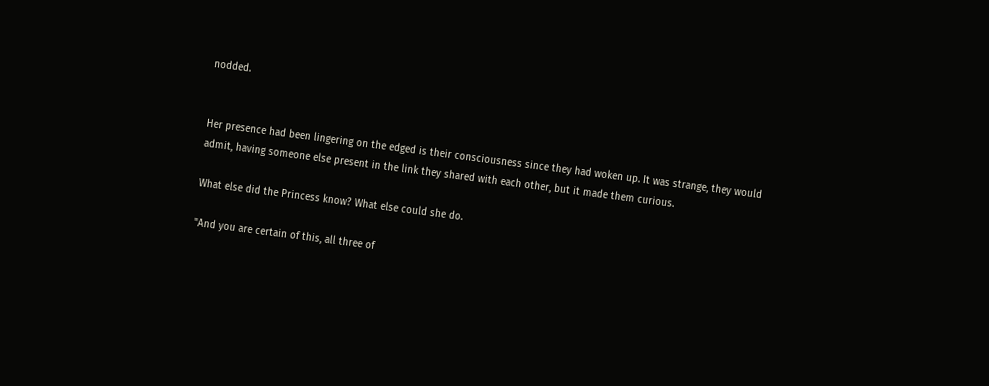nodded.


Her presence had been lingering on the edged is their consciousness since they had woken up. It was strange, they would admit, having someone else present in the link they shared with each other, but it made them curious.

What else did the Princess know? What else could she do.

"And you are certain of this, all three of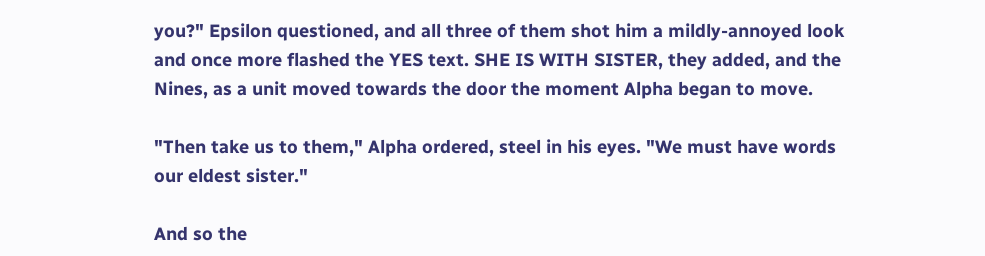you?" Epsilon questioned, and all three of them shot him a mildly-annoyed look and once more flashed the YES text. SHE IS WITH SISTER, they added, and the Nines, as a unit moved towards the door the moment Alpha began to move.

"Then take us to them," Alpha ordered, steel in his eyes. "We must have words our eldest sister."

And so the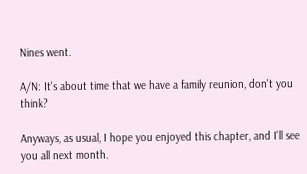Nines went.

A/N: It's about time that we have a family reunion, don't you think?

Anyways, as usual, I hope you enjoyed this chapter, and I'll see you all next month.